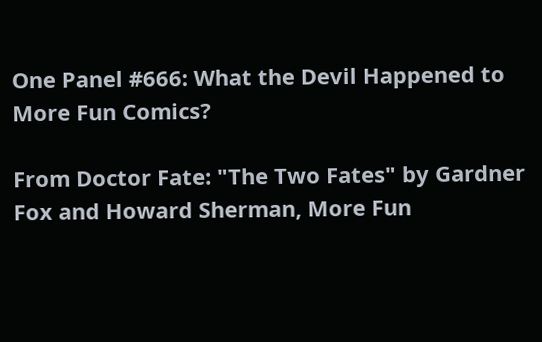One Panel #666: What the Devil Happened to More Fun Comics?

From Doctor Fate: "The Two Fates" by Gardner Fox and Howard Sherman, More Fun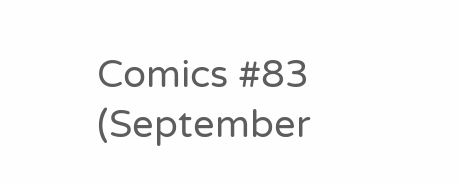Comics #83 (September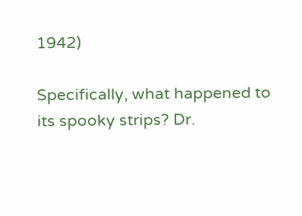1942)

Specifically, what happened to its spooky strips? Dr.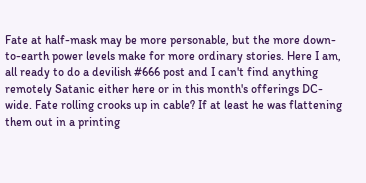Fate at half-mask may be more personable, but the more down-to-earth power levels make for more ordinary stories. Here I am, all ready to do a devilish #666 post and I can't find anything remotely Satanic either here or in this month's offerings DC-wide. Fate rolling crooks up in cable? If at least he was flattening them out in a printing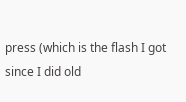press (which is the flash I got since I did old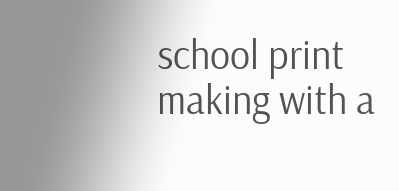school print making with a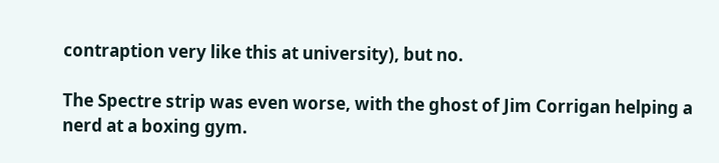contraption very like this at university), but no.

The Spectre strip was even worse, with the ghost of Jim Corrigan helping a nerd at a boxing gym.